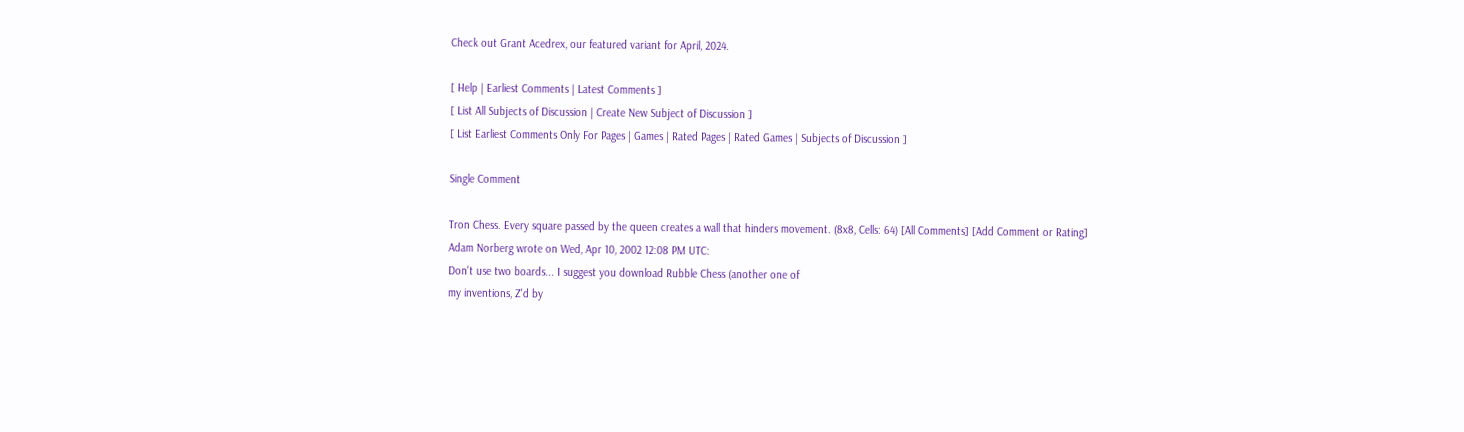Check out Grant Acedrex, our featured variant for April, 2024.

[ Help | Earliest Comments | Latest Comments ]
[ List All Subjects of Discussion | Create New Subject of Discussion ]
[ List Earliest Comments Only For Pages | Games | Rated Pages | Rated Games | Subjects of Discussion ]

Single Comment

Tron Chess. Every square passed by the queen creates a wall that hinders movement. (8x8, Cells: 64) [All Comments] [Add Comment or Rating]
Adam Norberg wrote on Wed, Apr 10, 2002 12:08 PM UTC:
Don't use two boards... I suggest you download Rubble Chess (another one of
my inventions, Z'd by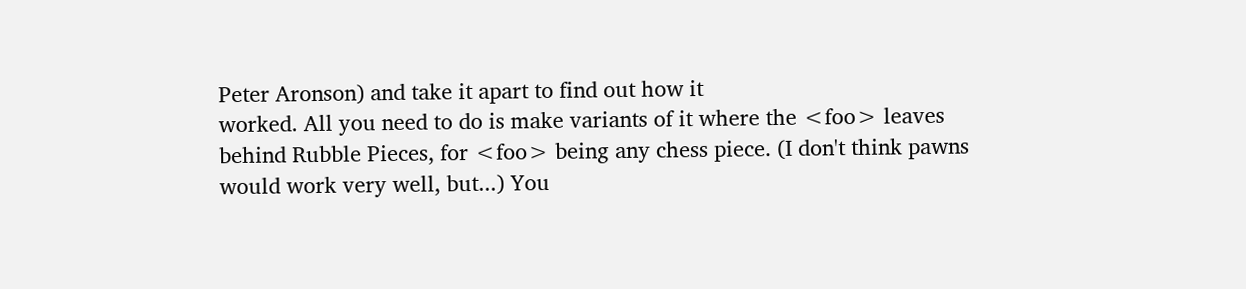Peter Aronson) and take it apart to find out how it
worked. All you need to do is make variants of it where the <foo> leaves
behind Rubble Pieces, for <foo> being any chess piece. (I don't think pawns
would work very well, but...) You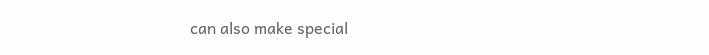can also make special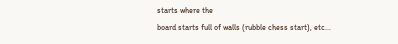starts where the
board starts full of walls (rubble chess start), etc...